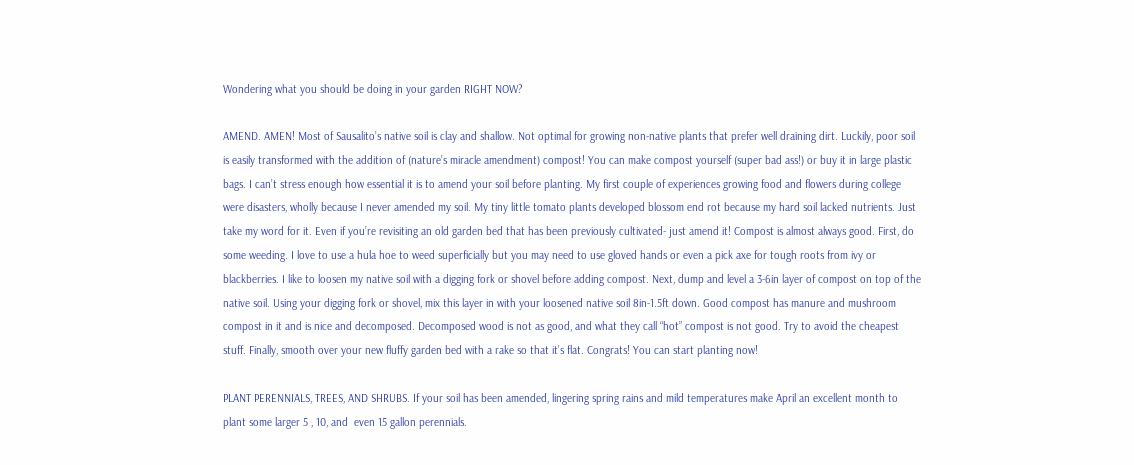Wondering what you should be doing in your garden RIGHT NOW?

AMEND. AMEN! Most of Sausalito’s native soil is clay and shallow. Not optimal for growing non-native plants that prefer well draining dirt. Luckily, poor soil is easily transformed with the addition of (nature’s miracle amendment) compost! You can make compost yourself (super bad ass!) or buy it in large plastic bags. I can’t stress enough how essential it is to amend your soil before planting. My first couple of experiences growing food and flowers during college were disasters, wholly because I never amended my soil. My tiny little tomato plants developed blossom end rot because my hard soil lacked nutrients. Just take my word for it. Even if you’re revisiting an old garden bed that has been previously cultivated- just amend it! Compost is almost always good. First, do some weeding. I love to use a hula hoe to weed superficially but you may need to use gloved hands or even a pick axe for tough roots from ivy or blackberries. I like to loosen my native soil with a digging fork or shovel before adding compost. Next, dump and level a 3-6in layer of compost on top of the native soil. Using your digging fork or shovel, mix this layer in with your loosened native soil 8in-1.5ft down. Good compost has manure and mushroom compost in it and is nice and decomposed. Decomposed wood is not as good, and what they call “hot” compost is not good. Try to avoid the cheapest stuff. Finally, smooth over your new fluffy garden bed with a rake so that it’s flat. Congrats! You can start planting now!

PLANT PERENNIALS, TREES, AND SHRUBS. If your soil has been amended, lingering spring rains and mild temperatures make April an excellent month to plant some larger 5 , 10, and  even 15 gallon perennials.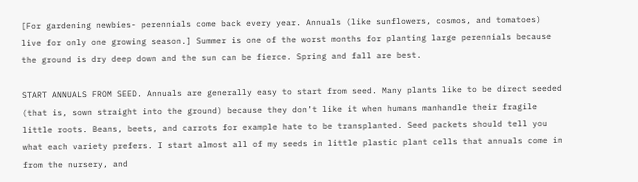[For gardening newbies- perennials come back every year. Annuals (like sunflowers, cosmos, and tomatoes) live for only one growing season.] Summer is one of the worst months for planting large perennials because the ground is dry deep down and the sun can be fierce. Spring and fall are best.

START ANNUALS FROM SEED. Annuals are generally easy to start from seed. Many plants like to be direct seeded (that is, sown straight into the ground) because they don’t like it when humans manhandle their fragile little roots. Beans, beets, and carrots for example hate to be transplanted. Seed packets should tell you what each variety prefers. I start almost all of my seeds in little plastic plant cells that annuals come in from the nursery, and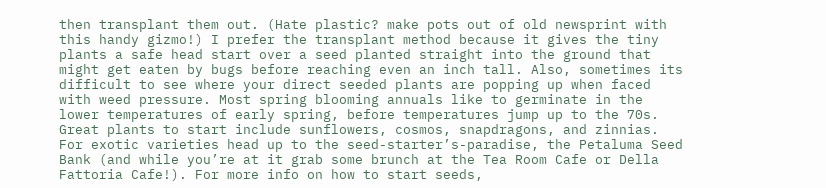then transplant them out. (Hate plastic? make pots out of old newsprint with this handy gizmo!) I prefer the transplant method because it gives the tiny plants a safe head start over a seed planted straight into the ground that might get eaten by bugs before reaching even an inch tall. Also, sometimes its difficult to see where your direct seeded plants are popping up when faced with weed pressure. Most spring blooming annuals like to germinate in the lower temperatures of early spring, before temperatures jump up to the 70s. Great plants to start include sunflowers, cosmos, snapdragons, and zinnias. For exotic varieties head up to the seed-starter’s-paradise, the Petaluma Seed Bank (and while you’re at it grab some brunch at the Tea Room Cafe or Della Fattoria Cafe!). For more info on how to start seeds,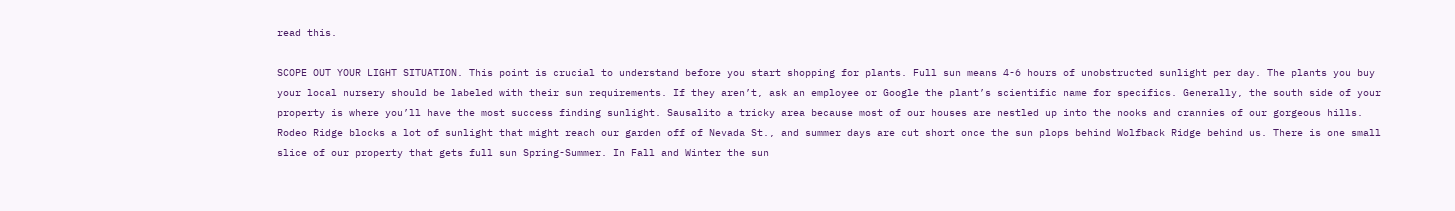read this.

SCOPE OUT YOUR LIGHT SITUATION. This point is crucial to understand before you start shopping for plants. Full sun means 4-6 hours of unobstructed sunlight per day. The plants you buy your local nursery should be labeled with their sun requirements. If they aren’t, ask an employee or Google the plant’s scientific name for specifics. Generally, the south side of your property is where you’ll have the most success finding sunlight. Sausalito a tricky area because most of our houses are nestled up into the nooks and crannies of our gorgeous hills. Rodeo Ridge blocks a lot of sunlight that might reach our garden off of Nevada St., and summer days are cut short once the sun plops behind Wolfback Ridge behind us. There is one small slice of our property that gets full sun Spring-Summer. In Fall and Winter the sun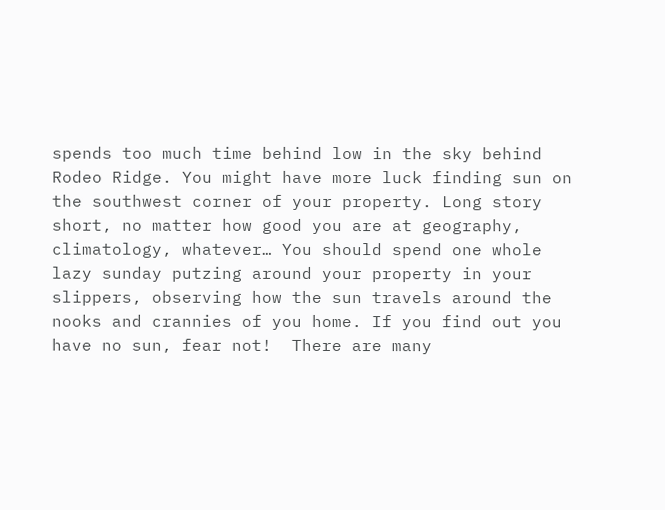spends too much time behind low in the sky behind Rodeo Ridge. You might have more luck finding sun on the southwest corner of your property. Long story short, no matter how good you are at geography, climatology, whatever… You should spend one whole lazy sunday putzing around your property in your slippers, observing how the sun travels around the nooks and crannies of you home. If you find out you have no sun, fear not!  There are many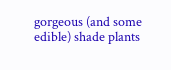gorgeous (and some edible) shade plants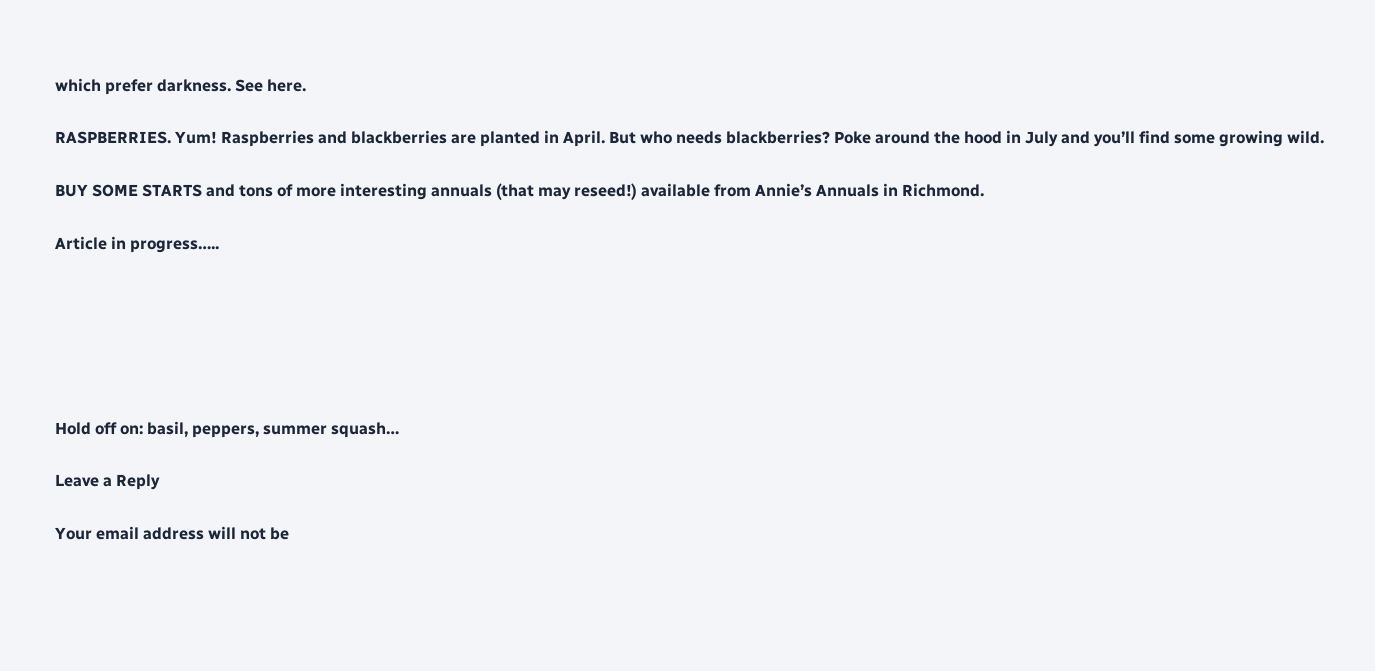which prefer darkness. See here.

RASPBERRIES. Yum! Raspberries and blackberries are planted in April. But who needs blackberries? Poke around the hood in July and you’ll find some growing wild.

BUY SOME STARTS and tons of more interesting annuals (that may reseed!) available from Annie’s Annuals in Richmond.

Article in progress…..






Hold off on: basil, peppers, summer squash…

Leave a Reply

Your email address will not be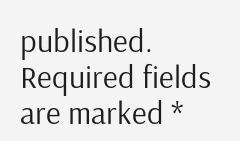published. Required fields are marked *